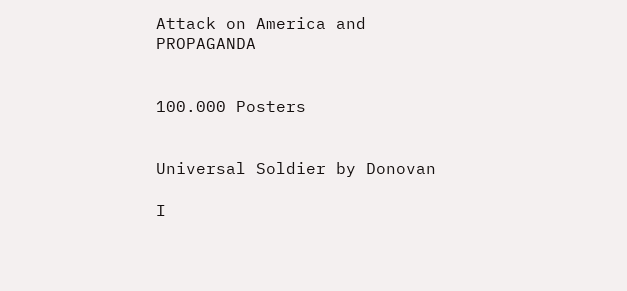Attack on America and PROPAGANDA


100.000 Posters


Universal Soldier by Donovan

I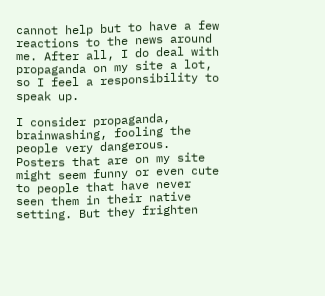cannot help but to have a few reactions to the news around me. After all, I do deal with propaganda on my site a lot, so I feel a responsibility to speak up.

I consider propaganda, brainwashing, fooling the people very dangerous. Posters that are on my site might seem funny or even cute to people that have never seen them in their native setting. But they frighten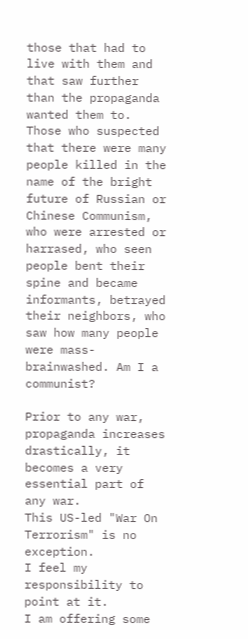those that had to live with them and that saw further than the propaganda wanted them to. Those who suspected that there were many people killed in the name of the bright future of Russian or Chinese Communism, who were arrested or harrased, who seen people bent their spine and became informants, betrayed their neighbors, who saw how many people were mass-brainwashed. Am I a communist?

Prior to any war, propaganda increases drastically, it becomes a very essential part of any war.
This US-led "War On Terrorism" is no exception.
I feel my responsibility to point at it.
I am offering some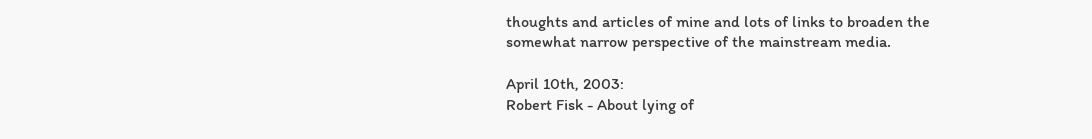thoughts and articles of mine and lots of links to broaden the somewhat narrow perspective of the mainstream media.

April 10th, 2003:
Robert Fisk - About lying of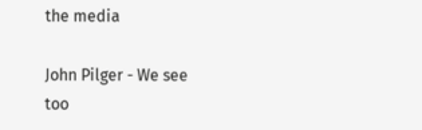the media

John Pilger - We see too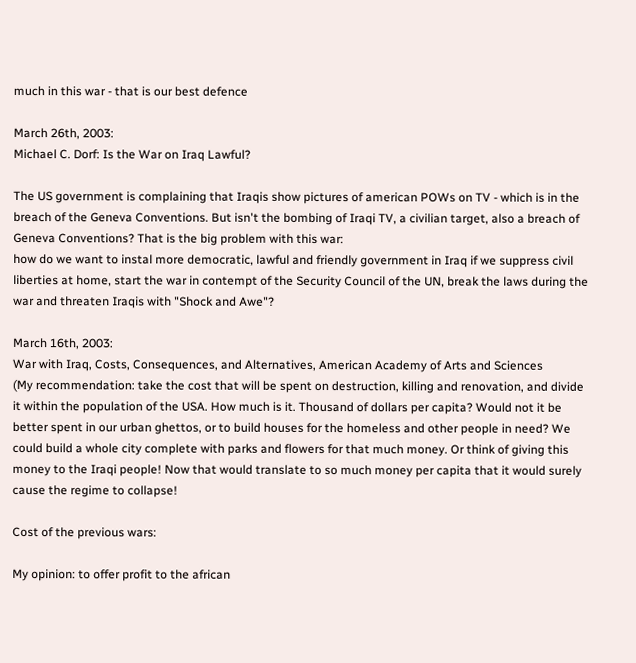much in this war - that is our best defence

March 26th, 2003:
Michael C. Dorf: Is the War on Iraq Lawful?

The US government is complaining that Iraqis show pictures of american POWs on TV - which is in the breach of the Geneva Conventions. But isn't the bombing of Iraqi TV, a civilian target, also a breach of Geneva Conventions? That is the big problem with this war:
how do we want to instal more democratic, lawful and friendly government in Iraq if we suppress civil liberties at home, start the war in contempt of the Security Council of the UN, break the laws during the war and threaten Iraqis with "Shock and Awe"?

March 16th, 2003:
War with Iraq, Costs, Consequences, and Alternatives, American Academy of Arts and Sciences
(My recommendation: take the cost that will be spent on destruction, killing and renovation, and divide it within the population of the USA. How much is it. Thousand of dollars per capita? Would not it be better spent in our urban ghettos, or to build houses for the homeless and other people in need? We could build a whole city complete with parks and flowers for that much money. Or think of giving this money to the Iraqi people! Now that would translate to so much money per capita that it would surely cause the regime to collapse!

Cost of the previous wars:

My opinion: to offer profit to the african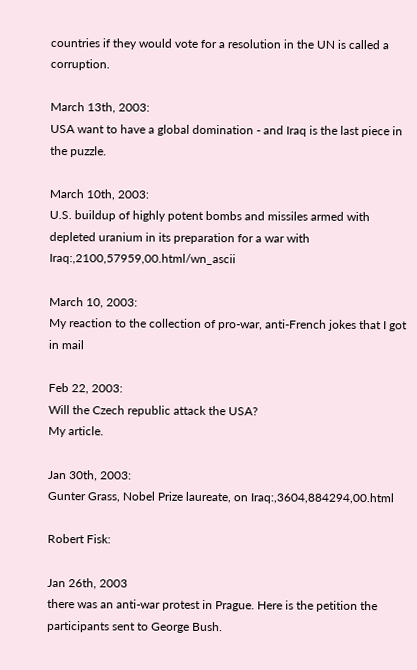countries if they would vote for a resolution in the UN is called a corruption.

March 13th, 2003:
USA want to have a global domination - and Iraq is the last piece in the puzzle.

March 10th, 2003:
U.S. buildup of highly potent bombs and missiles armed with depleted uranium in its preparation for a war with Iraq:,2100,57959,00.html/wn_ascii

March 10, 2003:
My reaction to the collection of pro-war, anti-French jokes that I got in mail

Feb 22, 2003:
Will the Czech republic attack the USA?
My article.

Jan 30th, 2003:
Gunter Grass, Nobel Prize laureate, on Iraq:,3604,884294,00.html

Robert Fisk:

Jan 26th, 2003
there was an anti-war protest in Prague. Here is the petition the participants sent to George Bush.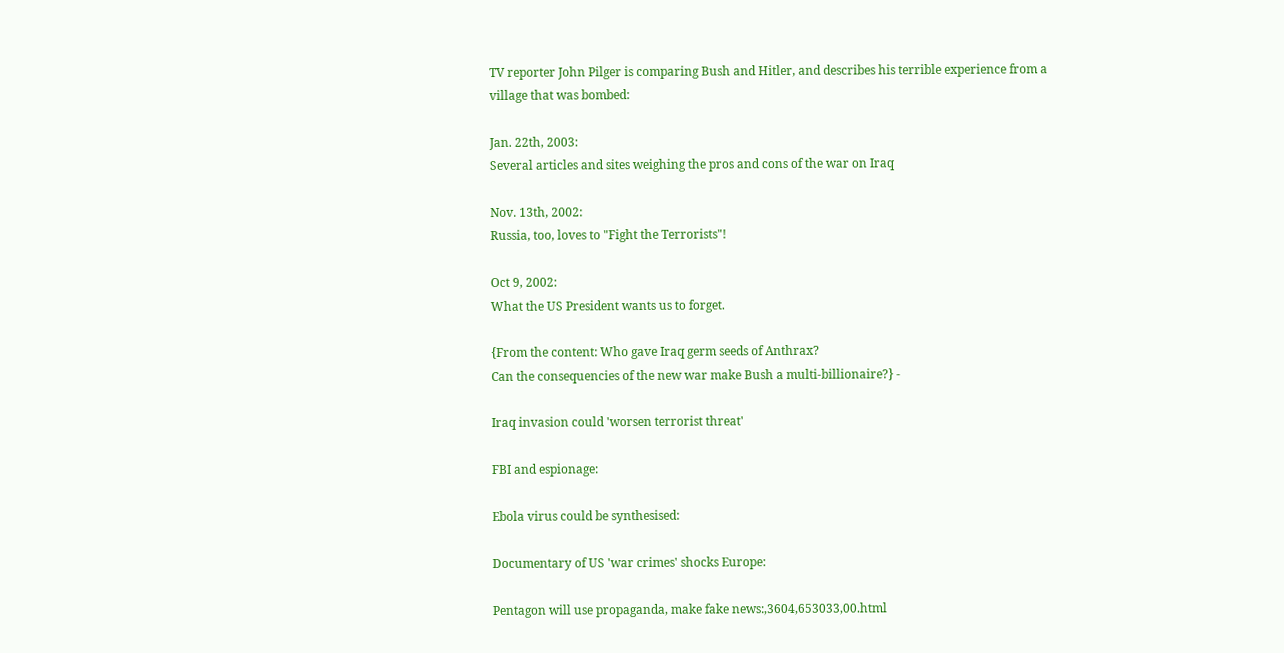TV reporter John Pilger is comparing Bush and Hitler, and describes his terrible experience from a village that was bombed:

Jan. 22th, 2003:
Several articles and sites weighing the pros and cons of the war on Iraq

Nov. 13th, 2002:
Russia, too, loves to "Fight the Terrorists"!

Oct 9, 2002:
What the US President wants us to forget.

{From the content: Who gave Iraq germ seeds of Anthrax?
Can the consequencies of the new war make Bush a multi-billionaire?} -

Iraq invasion could 'worsen terrorist threat'

FBI and espionage:

Ebola virus could be synthesised:

Documentary of US 'war crimes' shocks Europe:

Pentagon will use propaganda, make fake news:,3604,653033,00.html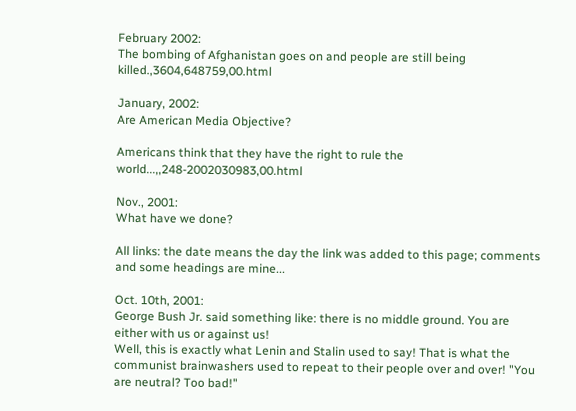February 2002:
The bombing of Afghanistan goes on and people are still being killed.,3604,648759,00.html

January, 2002:
Are American Media Objective?

Americans think that they have the right to rule the world...,,248-2002030983,00.html

Nov., 2001:
What have we done?

All links: the date means the day the link was added to this page; comments and some headings are mine...

Oct. 10th, 2001:
George Bush Jr. said something like: there is no middle ground. You are either with us or against us!
Well, this is exactly what Lenin and Stalin used to say! That is what the communist brainwashers used to repeat to their people over and over! "You are neutral? Too bad!"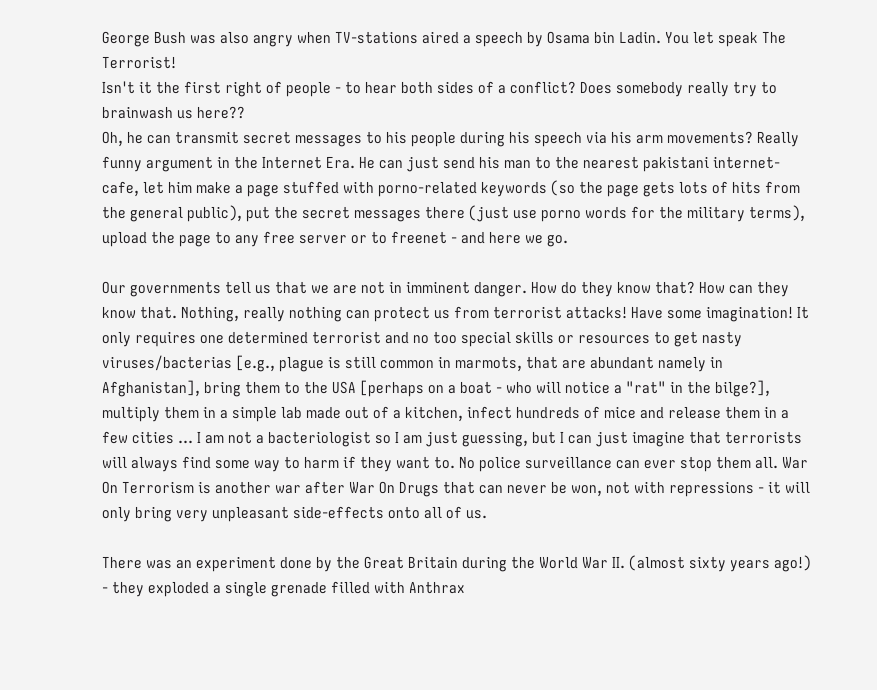George Bush was also angry when TV-stations aired a speech by Osama bin Ladin. You let speak The Terrorist!
Isn't it the first right of people - to hear both sides of a conflict? Does somebody really try to brainwash us here??
Oh, he can transmit secret messages to his people during his speech via his arm movements? Really funny argument in the Internet Era. He can just send his man to the nearest pakistani internet-cafe, let him make a page stuffed with porno-related keywords (so the page gets lots of hits from the general public), put the secret messages there (just use porno words for the military terms), upload the page to any free server or to freenet - and here we go.

Our governments tell us that we are not in imminent danger. How do they know that? How can they know that. Nothing, really nothing can protect us from terrorist attacks! Have some imagination! It only requires one determined terrorist and no too special skills or resources to get nasty viruses/bacterias [e.g., plague is still common in marmots, that are abundant namely in Afghanistan], bring them to the USA [perhaps on a boat - who will notice a "rat" in the bilge?], multiply them in a simple lab made out of a kitchen, infect hundreds of mice and release them in a few cities ... I am not a bacteriologist so I am just guessing, but I can just imagine that terrorists will always find some way to harm if they want to. No police surveillance can ever stop them all. War On Terrorism is another war after War On Drugs that can never be won, not with repressions - it will only bring very unpleasant side-effects onto all of us.

There was an experiment done by the Great Britain during the World War II. (almost sixty years ago!) - they exploded a single grenade filled with Anthrax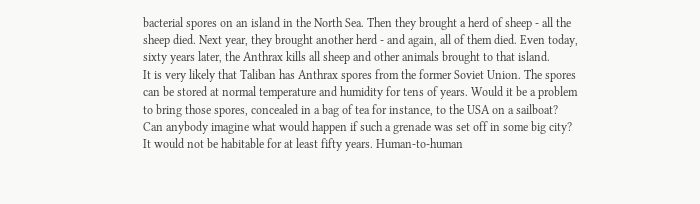bacterial spores on an island in the North Sea. Then they brought a herd of sheep - all the sheep died. Next year, they brought another herd - and again, all of them died. Even today, sixty years later, the Anthrax kills all sheep and other animals brought to that island.
It is very likely that Taliban has Anthrax spores from the former Soviet Union. The spores can be stored at normal temperature and humidity for tens of years. Would it be a problem to bring those spores, concealed in a bag of tea for instance, to the USA on a sailboat?
Can anybody imagine what would happen if such a grenade was set off in some big city? It would not be habitable for at least fifty years. Human-to-human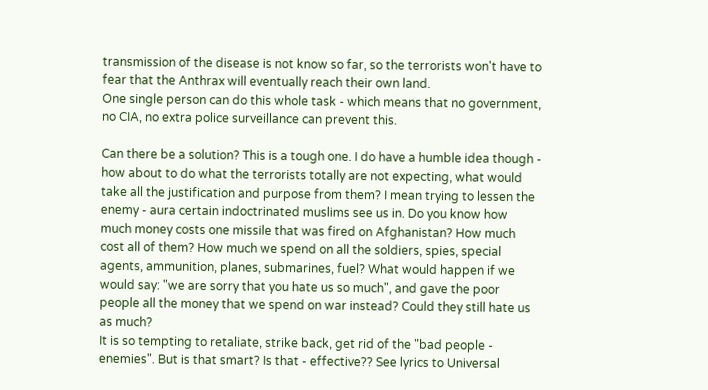transmission of the disease is not know so far, so the terrorists won't have to fear that the Anthrax will eventually reach their own land.
One single person can do this whole task - which means that no government, no CIA, no extra police surveillance can prevent this.

Can there be a solution? This is a tough one. I do have a humble idea though - how about to do what the terrorists totally are not expecting, what would take all the justification and purpose from them? I mean trying to lessen the enemy - aura certain indoctrinated muslims see us in. Do you know how much money costs one missile that was fired on Afghanistan? How much cost all of them? How much we spend on all the soldiers, spies, special agents, ammunition, planes, submarines, fuel? What would happen if we would say: "we are sorry that you hate us so much", and gave the poor people all the money that we spend on war instead? Could they still hate us as much?
It is so tempting to retaliate, strike back, get rid of the "bad people - enemies". But is that smart? Is that - effective?? See lyrics to Universal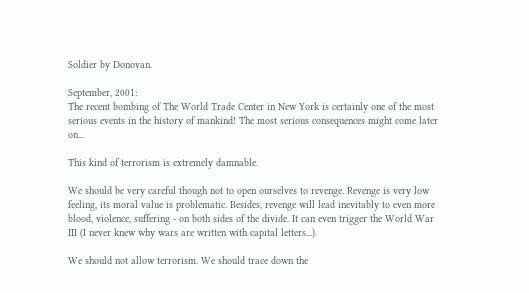Soldier by Donovan.

September, 2001:
The recent bombing of The World Trade Center in New York is certainly one of the most serious events in the history of mankind! The most serious consequences might come later on...

This kind of terrorism is extremely damnable.

We should be very careful though not to open ourselves to revenge. Revenge is very low feeling, its moral value is problematic. Besides, revenge will lead inevitably to even more blood, violence, suffering - on both sides of the divide. It can even trigger the World War III (I never knew why wars are written with capital letters...).

We should not allow terrorism. We should trace down the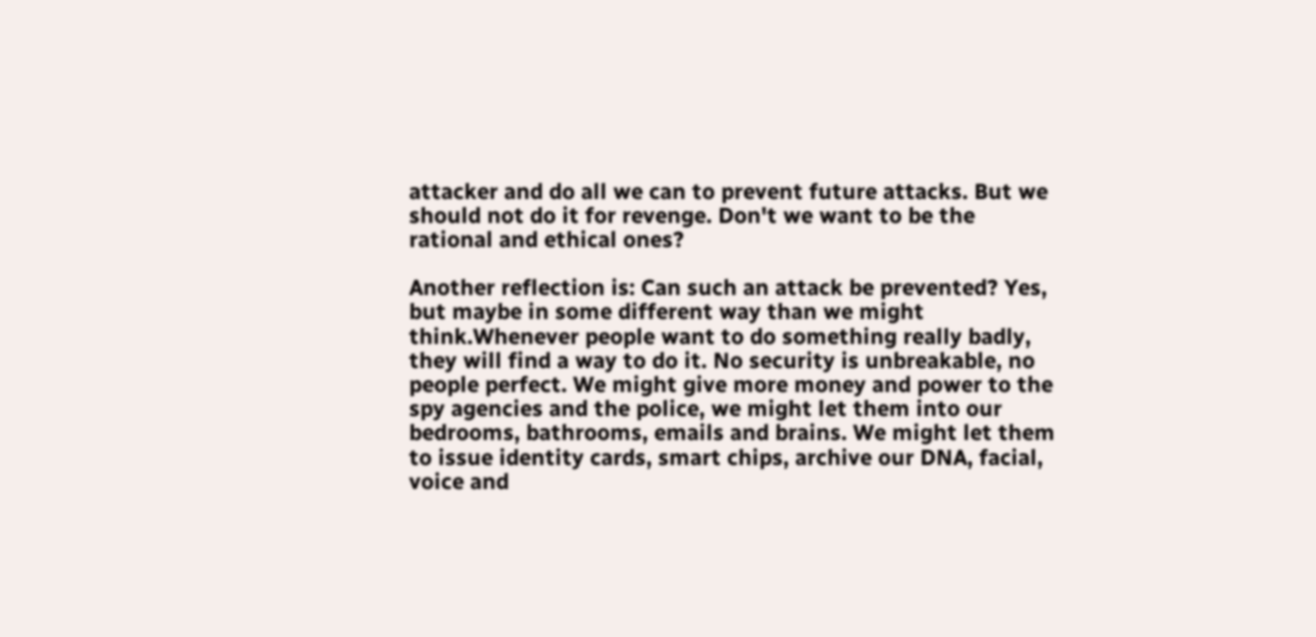attacker and do all we can to prevent future attacks. But we should not do it for revenge. Don't we want to be the rational and ethical ones?

Another reflection is: Can such an attack be prevented? Yes, but maybe in some different way than we might think.Whenever people want to do something really badly, they will find a way to do it. No security is unbreakable, no people perfect. We might give more money and power to the spy agencies and the police, we might let them into our bedrooms, bathrooms, emails and brains. We might let them to issue identity cards, smart chips, archive our DNA, facial, voice and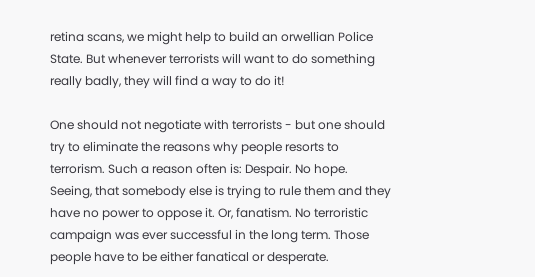retina scans, we might help to build an orwellian Police State. But whenever terrorists will want to do something really badly, they will find a way to do it!

One should not negotiate with terrorists - but one should try to eliminate the reasons why people resorts to terrorism. Such a reason often is: Despair. No hope. Seeing, that somebody else is trying to rule them and they have no power to oppose it. Or, fanatism. No terroristic campaign was ever successful in the long term. Those people have to be either fanatical or desperate.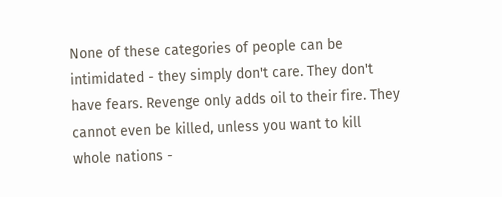None of these categories of people can be intimidated - they simply don't care. They don't have fears. Revenge only adds oil to their fire. They cannot even be killed, unless you want to kill whole nations -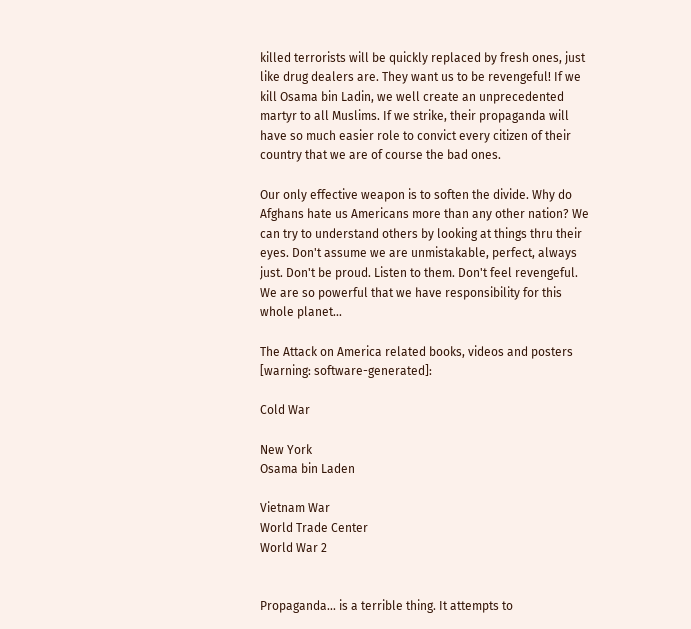killed terrorists will be quickly replaced by fresh ones, just like drug dealers are. They want us to be revengeful! If we kill Osama bin Ladin, we well create an unprecedented martyr to all Muslims. If we strike, their propaganda will have so much easier role to convict every citizen of their country that we are of course the bad ones.

Our only effective weapon is to soften the divide. Why do Afghans hate us Americans more than any other nation? We can try to understand others by looking at things thru their eyes. Don't assume we are unmistakable, perfect, always just. Don't be proud. Listen to them. Don't feel revengeful. We are so powerful that we have responsibility for this whole planet...

The Attack on America related books, videos and posters [warning: software-generated]:

Cold War

New York
Osama bin Laden

Vietnam War
World Trade Center
World War 2


Propaganda... is a terrible thing. It attempts to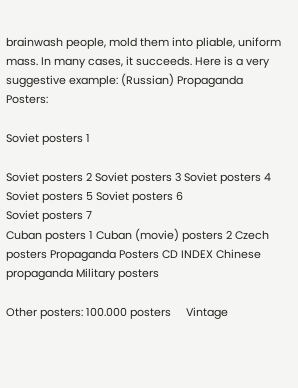brainwash people, mold them into pliable, uniform mass. In many cases, it succeeds. Here is a very suggestive example: (Russian) Propaganda Posters:

Soviet posters 1

Soviet posters 2 Soviet posters 3 Soviet posters 4 Soviet posters 5 Soviet posters 6
Soviet posters 7
Cuban posters 1 Cuban (movie) posters 2 Czech posters Propaganda Posters CD INDEX Chinese propaganda Military posters

Other posters: 100.000 posters     Vintage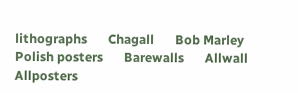lithographs       Chagall       Bob Marley       Polish posters       Barewalls       Allwall       Allposters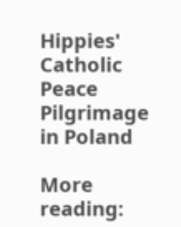Hippies' Catholic Peace Pilgrimage in Poland

More reading: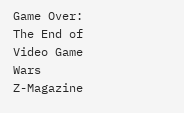Game Over: The End of Video Game Wars      Z-Magazine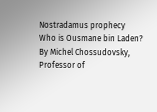Nostradamus prophecy
Who is Ousmane bin Laden?
By Michel Chossudovsky, Professor of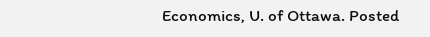Economics, U. of Ottawa. Posted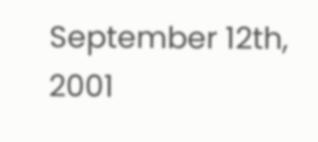September 12th, 2001